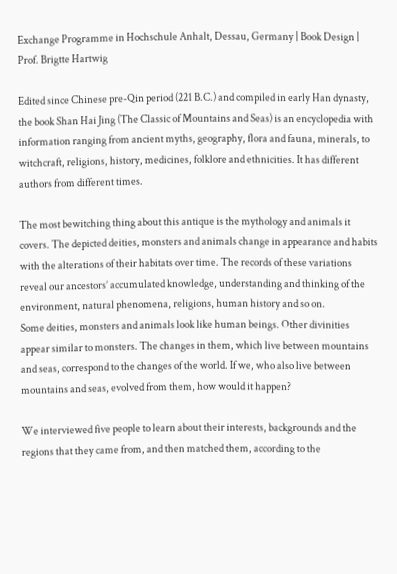Exchange Programme in Hochschule Anhalt, Dessau, Germany | Book Design | Prof. Brigtte Hartwig

Edited since Chinese pre-Qin period (221 B.C.) and compiled in early Han dynasty, the book Shan Hai Jing (The Classic of Mountains and Seas) is an encyclopedia with information ranging from ancient myths, geography, flora and fauna, minerals, to witchcraft, religions, history, medicines, folklore and ethnicities. It has different authors from different times.

The most bewitching thing about this antique is the mythology and animals it covers. The depicted deities, monsters and animals change in appearance and habits with the alterations of their habitats over time. The records of these variations reveal our ancestors’ accumulated knowledge, understanding and thinking of the environment, natural phenomena, religions, human history and so on.
Some deities, monsters and animals look like human beings. Other divinities appear similar to monsters. The changes in them, which live between mountains and seas, correspond to the changes of the world. If we, who also live between mountains and seas, evolved from them, how would it happen?

We interviewed five people to learn about their interests, backgrounds and the regions that they came from, and then matched them, according to the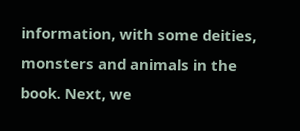information, with some deities, monsters and animals in the book. Next, we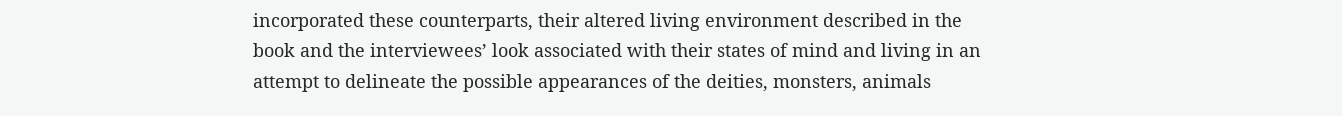incorporated these counterparts, their altered living environment described in the book and the interviewees’ look associated with their states of mind and living in an attempt to delineate the possible appearances of the deities, monsters, animals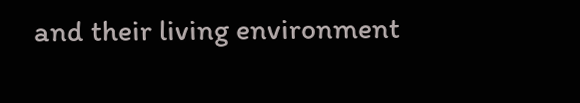and their living environment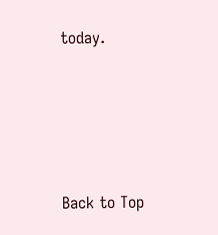today.





Back to Top